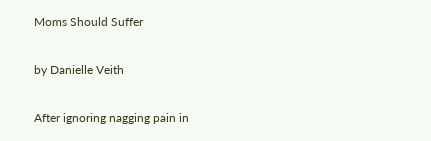Moms Should Suffer

by Danielle Veith

After ignoring nagging pain in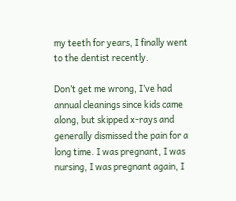my teeth for years, I finally went to the dentist recently.

Don’t get me wrong, I’ve had annual cleanings since kids came along, but skipped x-rays and generally dismissed the pain for a long time. I was pregnant, I was nursing, I was pregnant again, I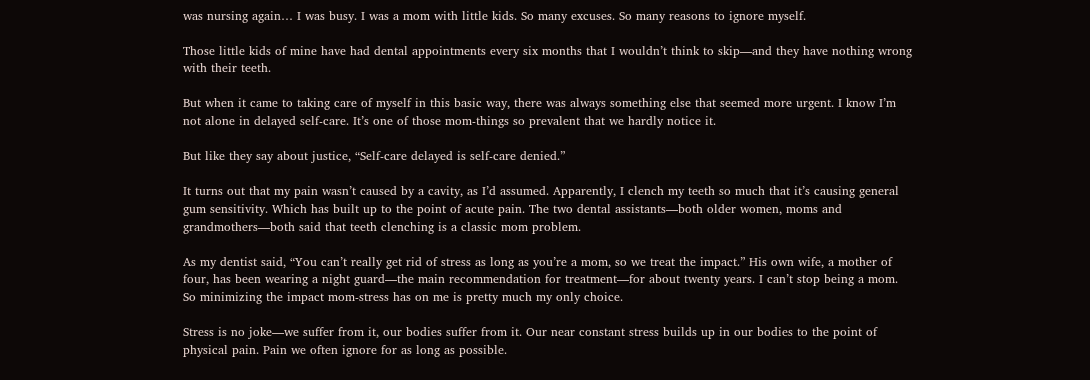was nursing again… I was busy. I was a mom with little kids. So many excuses. So many reasons to ignore myself.

Those little kids of mine have had dental appointments every six months that I wouldn’t think to skip—and they have nothing wrong with their teeth.

But when it came to taking care of myself in this basic way, there was always something else that seemed more urgent. I know I’m not alone in delayed self-care. It’s one of those mom-things so prevalent that we hardly notice it.

But like they say about justice, “Self-care delayed is self-care denied.”

It turns out that my pain wasn’t caused by a cavity, as I’d assumed. Apparently, I clench my teeth so much that it’s causing general gum sensitivity. Which has built up to the point of acute pain. The two dental assistants—both older women, moms and grandmothers—both said that teeth clenching is a classic mom problem.

As my dentist said, “You can’t really get rid of stress as long as you’re a mom, so we treat the impact.” His own wife, a mother of four, has been wearing a night guard—the main recommendation for treatment—for about twenty years. I can’t stop being a mom. So minimizing the impact mom-stress has on me is pretty much my only choice.

Stress is no joke—we suffer from it, our bodies suffer from it. Our near constant stress builds up in our bodies to the point of physical pain. Pain we often ignore for as long as possible.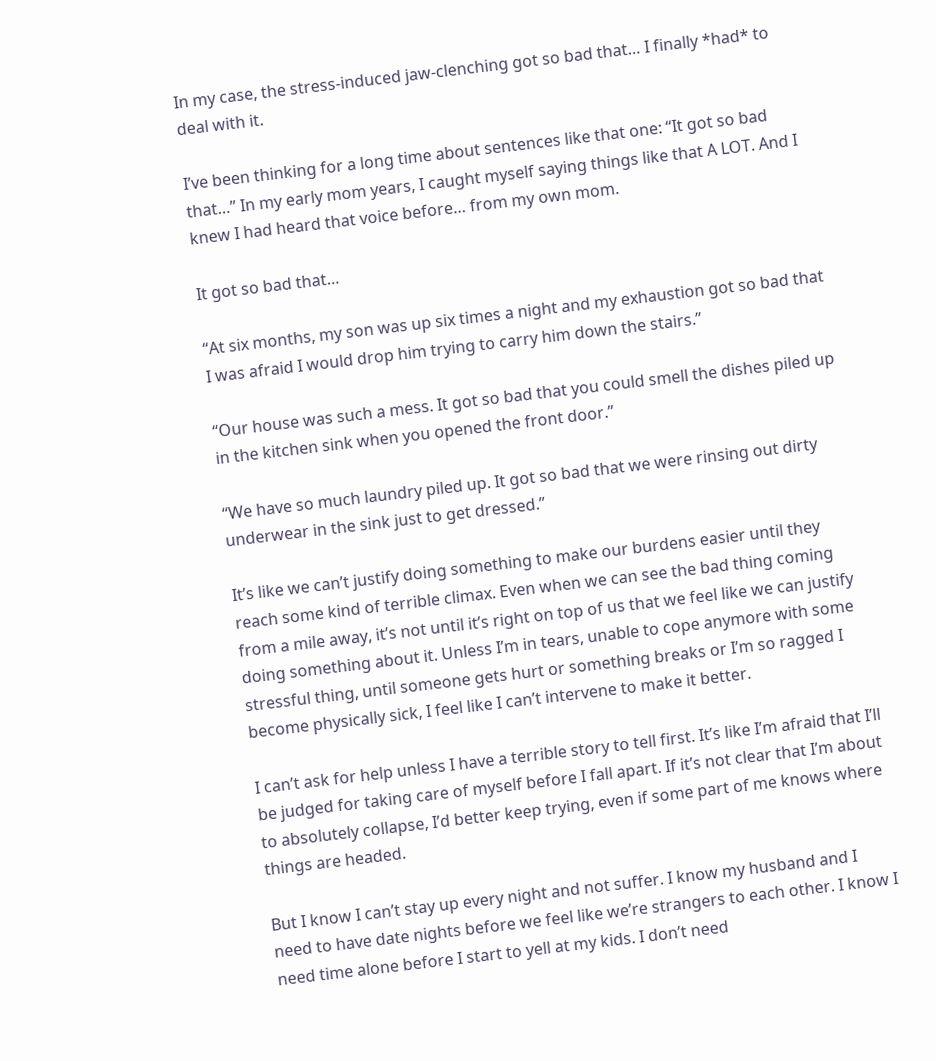In my case, the stress-induced jaw-clenching got so bad that… I finally *had* to deal with it.

I’ve been thinking for a long time about sentences like that one: “It got so bad that…” In my early mom years, I caught myself saying things like that A LOT. And I knew I had heard that voice before… from my own mom.

It got so bad that…

“At six months, my son was up six times a night and my exhaustion got so bad that I was afraid I would drop him trying to carry him down the stairs.”

“Our house was such a mess. It got so bad that you could smell the dishes piled up in the kitchen sink when you opened the front door.”

“We have so much laundry piled up. It got so bad that we were rinsing out dirty underwear in the sink just to get dressed.”

It’s like we can’t justify doing something to make our burdens easier until they reach some kind of terrible climax. Even when we can see the bad thing coming from a mile away, it’s not until it’s right on top of us that we feel like we can justify doing something about it. Unless I’m in tears, unable to cope anymore with some stressful thing, until someone gets hurt or something breaks or I’m so ragged I become physically sick, I feel like I can’t intervene to make it better.

I can’t ask for help unless I have a terrible story to tell first. It’s like I’m afraid that I’ll be judged for taking care of myself before I fall apart. If it’s not clear that I’m about to absolutely collapse, I’d better keep trying, even if some part of me knows where things are headed.

But I know I can’t stay up every night and not suffer. I know my husband and I need to have date nights before we feel like we’re strangers to each other. I know I need time alone before I start to yell at my kids. I don’t need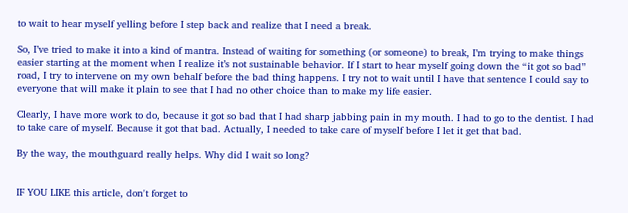to wait to hear myself yelling before I step back and realize that I need a break.

So, I’ve tried to make it into a kind of mantra. Instead of waiting for something (or someone) to break, I’m trying to make things easier starting at the moment when I realize it’s not sustainable behavior. If I start to hear myself going down the “it got so bad” road, I try to intervene on my own behalf before the bad thing happens. I try not to wait until I have that sentence I could say to everyone that will make it plain to see that I had no other choice than to make my life easier.

Clearly, I have more work to do, because it got so bad that I had sharp jabbing pain in my mouth. I had to go to the dentist. I had to take care of myself. Because it got that bad. Actually, I needed to take care of myself before I let it get that bad.

By the way, the mouthguard really helps. Why did I wait so long?


IF YOU LIKE this article, don't forget to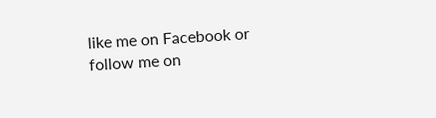like me on Facebook or follow me on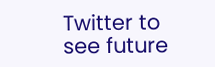Twitter to see future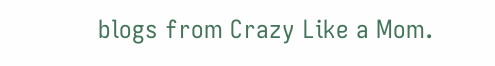blogs from Crazy Like a Mom.